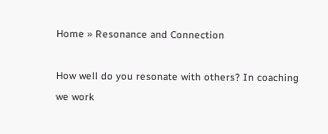Home » Resonance and Connection

How well do you resonate with others? In coaching we work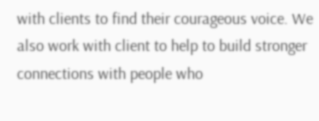with clients to find their courageous voice. We also work with client to help to build stronger connections with people who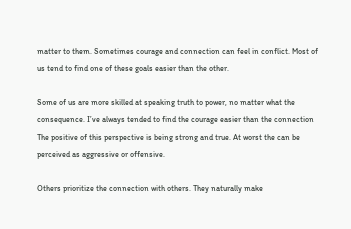matter to them. Sometimes courage and connection can feel in conflict. Most of us tend to find one of these goals easier than the other.

Some of us are more skilled at speaking truth to power, no matter what the consequence. I’ve always tended to find the courage easier than the connection The positive of this perspective is being strong and true. At worst the can be perceived as aggressive or offensive.

Others prioritize the connection with others. They naturally make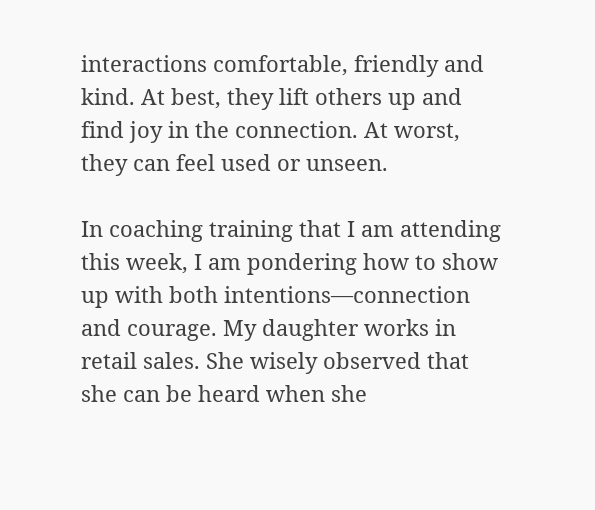interactions comfortable, friendly and kind. At best, they lift others up and find joy in the connection. At worst, they can feel used or unseen.

In coaching training that I am attending this week, I am pondering how to show up with both intentions—connection and courage. My daughter works in retail sales. She wisely observed that she can be heard when she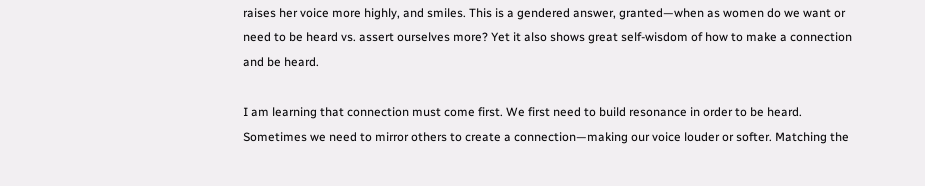raises her voice more highly, and smiles. This is a gendered answer, granted—when as women do we want or need to be heard vs. assert ourselves more? Yet it also shows great self-wisdom of how to make a connection and be heard.

I am learning that connection must come first. We first need to build resonance in order to be heard. Sometimes we need to mirror others to create a connection—making our voice louder or softer. Matching the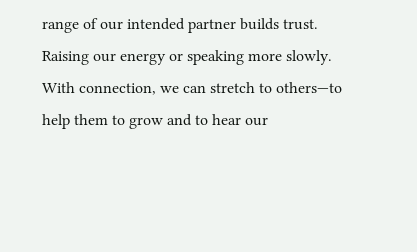range of our intended partner builds trust. Raising our energy or speaking more slowly. With connection, we can stretch to others—to help them to grow and to hear our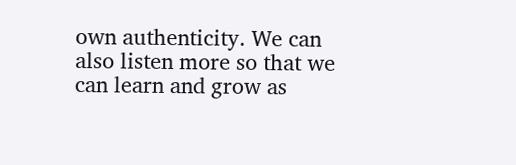own authenticity. We can also listen more so that we can learn and grow as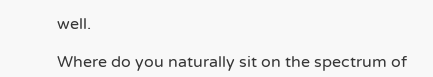well.

Where do you naturally sit on the spectrum of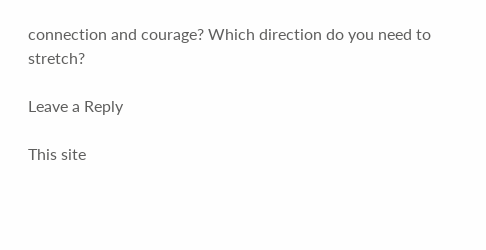connection and courage? Which direction do you need to stretch?

Leave a Reply

This site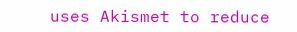uses Akismet to reduce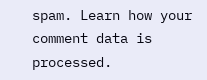spam. Learn how your comment data is processed.